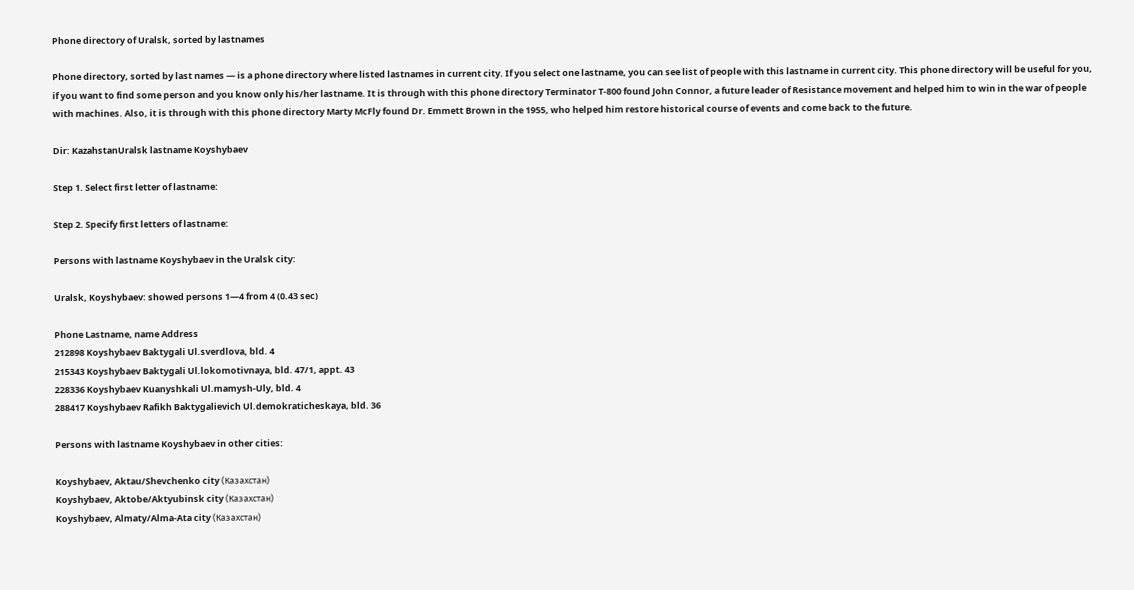Phone directory of Uralsk, sorted by lastnames

Phone directory, sorted by last names — is a phone directory where listed lastnames in current city. If you select one lastname, you can see list of people with this lastname in current city. This phone directory will be useful for you, if you want to find some person and you know only his/her lastname. It is through with this phone directory Terminator T-800 found John Connor, a future leader of Resistance movement and helped him to win in the war of people with machines. Also, it is through with this phone directory Marty McFly found Dr. Emmett Brown in the 1955, who helped him restore historical course of events and come back to the future.

Dir: KazahstanUralsk lastname Koyshybaev

Step 1. Select first letter of lastname:

Step 2. Specify first letters of lastname:

Persons with lastname Koyshybaev in the Uralsk city:

Uralsk, Koyshybaev: showed persons 1—4 from 4 (0.43 sec)

Phone Lastname, name Address
212898 Koyshybaev Baktygali Ul.sverdlova, bld. 4
215343 Koyshybaev Baktygali Ul.lokomotivnaya, bld. 47/1, appt. 43
228336 Koyshybaev Kuanyshkali Ul.mamysh-Uly, bld. 4
288417 Koyshybaev Rafikh Baktygalievich Ul.demokraticheskaya, bld. 36

Persons with lastname Koyshybaev in other cities:

Koyshybaev, Aktau/Shevchenko city (Казахстан)
Koyshybaev, Aktobe/Aktyubinsk city (Казахстан)
Koyshybaev, Almaty/Alma-Ata city (Казахстан)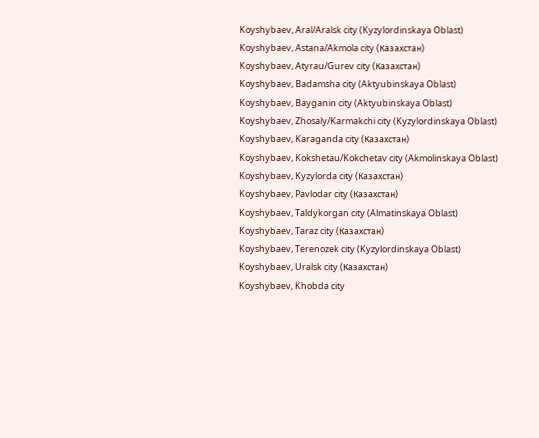Koyshybaev, Aral/Aralsk city (Kyzylordinskaya Oblast)
Koyshybaev, Astana/Akmola city (Казахстан)
Koyshybaev, Atyrau/Gurev city (Казахстан)
Koyshybaev, Badamsha city (Aktyubinskaya Oblast)
Koyshybaev, Bayganin city (Aktyubinskaya Oblast)
Koyshybaev, Zhosaly/Karmakchi city (Kyzylordinskaya Oblast)
Koyshybaev, Karaganda city (Казахстан)
Koyshybaev, Kokshetau/Kokchetav city (Akmolinskaya Oblast)
Koyshybaev, Kyzylorda city (Казахстан)
Koyshybaev, Pavlodar city (Казахстан)
Koyshybaev, Taldykorgan city (Almatinskaya Oblast)
Koyshybaev, Taraz city (Казахстан)
Koyshybaev, Terenozek city (Kyzylordinskaya Oblast)
Koyshybaev, Uralsk city (Казахстан)
Koyshybaev, Khobda city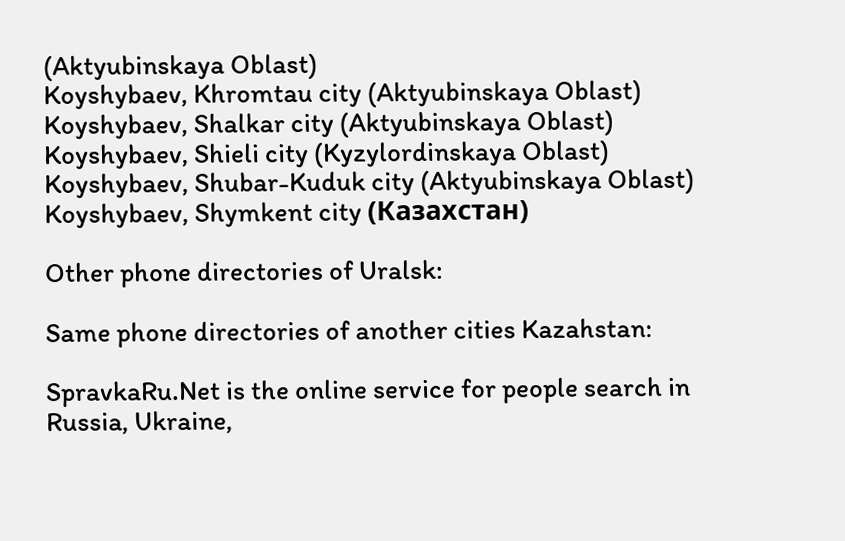(Aktyubinskaya Oblast)
Koyshybaev, Khromtau city (Aktyubinskaya Oblast)
Koyshybaev, Shalkar city (Aktyubinskaya Oblast)
Koyshybaev, Shieli city (Kyzylordinskaya Oblast)
Koyshybaev, Shubar-Kuduk city (Aktyubinskaya Oblast)
Koyshybaev, Shymkent city (Казахстан)

Other phone directories of Uralsk:

Same phone directories of another cities Kazahstan:

SpravkaRu.Net is the online service for people search in
Russia, Ukraine,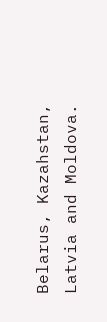Belarus, Kazahstan, Latvia and Moldova.